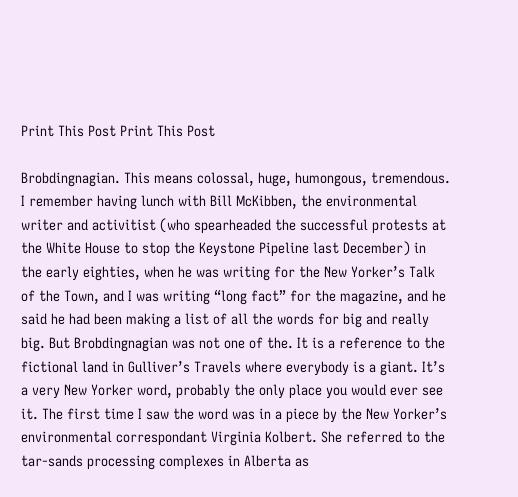Print This Post Print This Post

Brobdingnagian. This means colossal, huge, humongous, tremendous. I remember having lunch with Bill McKibben, the environmental writer and activitist (who spearheaded the successful protests at the White House to stop the Keystone Pipeline last December) in the early eighties, when he was writing for the New Yorker’s Talk of the Town, and I was writing “long fact” for the magazine, and he said he had been making a list of all the words for big and really big. But Brobdingnagian was not one of the. It is a reference to the fictional land in Gulliver’s Travels where everybody is a giant. It’s a very New Yorker word, probably the only place you would ever see it. The first time I saw the word was in a piece by the New Yorker’s environmental correspondant Virginia Kolbert. She referred to the tar-sands processing complexes in Alberta as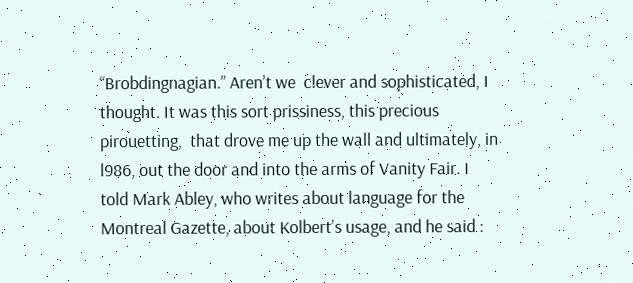“Brobdingnagian.” Aren’t we  clever and sophisticated, I thought. It was this sort prissiness, this precious pirouetting,  that drove me up the wall and ultimately, in l986, out the door and into the arms of Vanity Fair. I told Mark Abley, who writes about language for the Montreal Gazette, about Kolbert’s usage, and he said :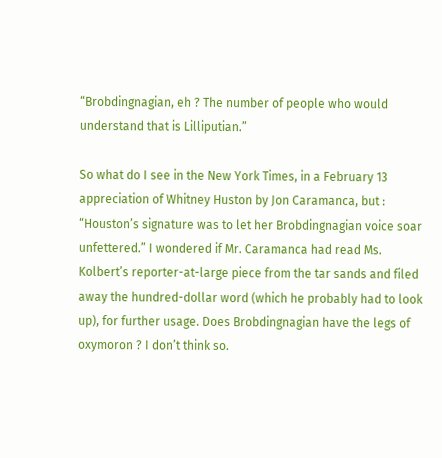“Brobdingnagian, eh ? The number of people who would understand that is Lilliputian.”

So what do I see in the New York Times, in a February 13 appreciation of Whitney Huston by Jon Caramanca, but : “Houston’s signature was to let her Brobdingnagian voice soar unfettered.” I wondered if Mr. Caramanca had read Ms. Kolbert’s reporter-at-large piece from the tar sands and filed away the hundred-dollar word (which he probably had to look up), for further usage. Does Brobdingnagian have the legs of oxymoron ? I don’t think so.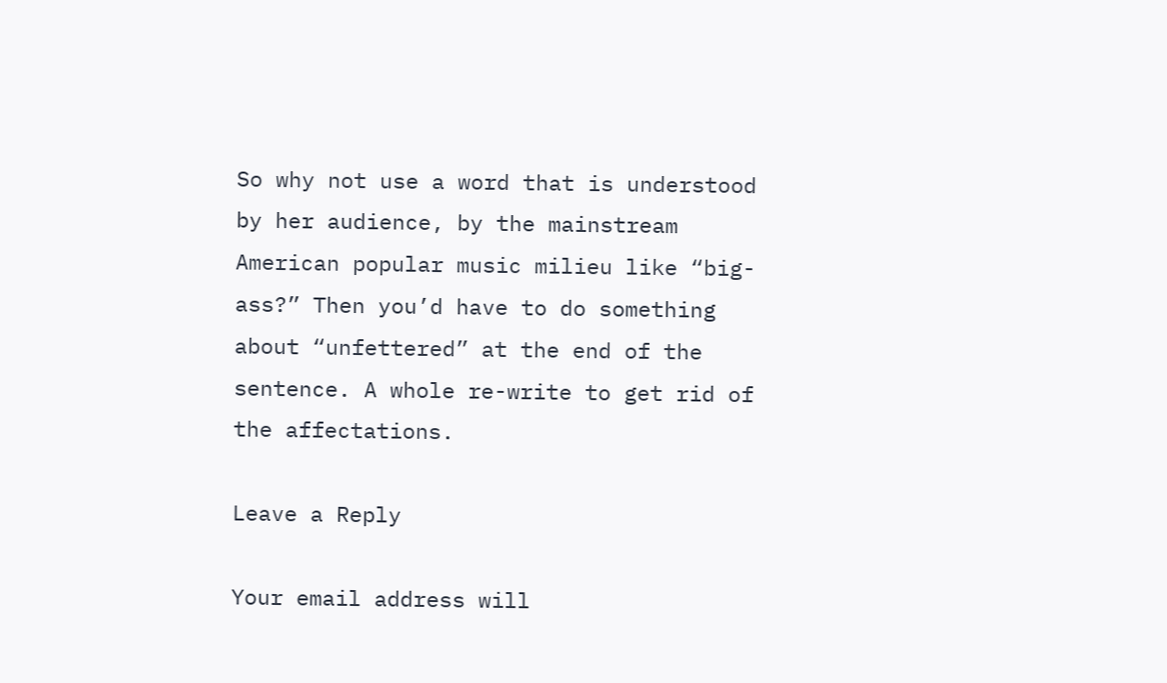So why not use a word that is understood by her audience, by the mainstream American popular music milieu like “big-ass?” Then you’d have to do something about “unfettered” at the end of the sentence. A whole re-write to get rid of the affectations.

Leave a Reply

Your email address will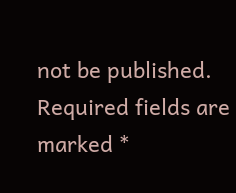not be published. Required fields are marked *